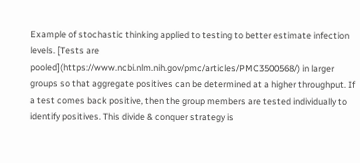Example of stochastic thinking applied to testing to better estimate infection levels. [Tests are pooled](https://www.ncbi.nlm.nih.gov/pmc/articles/PMC3500568/) in larger groups so that aggregate positives can be determined at a higher throughput. If a test comes back positive, then the group members are tested individually to identify positives. This divide & conquer strategy is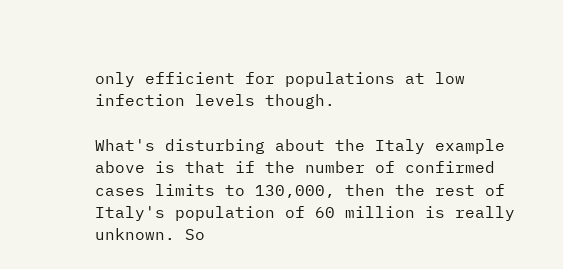only efficient for populations at low infection levels though.

What's disturbing about the Italy example above is that if the number of confirmed cases limits to 130,000, then the rest of Italy's population of 60 million is really unknown. So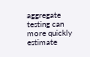aggregate testing can more quickly estimate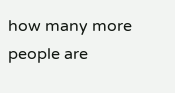how many more people are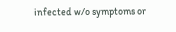infected w/o symptoms or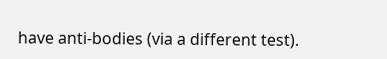have anti-bodies (via a different test).